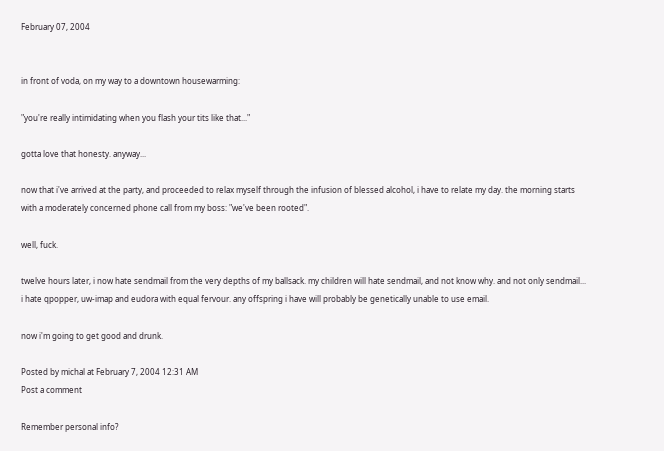February 07, 2004


in front of voda, on my way to a downtown housewarming:

"you're really intimidating when you flash your tits like that..."

gotta love that honesty. anyway...

now that i've arrived at the party, and proceeded to relax myself through the infusion of blessed alcohol, i have to relate my day. the morning starts with a moderately concerned phone call from my boss: "we've been rooted".

well, fuck.

twelve hours later, i now hate sendmail from the very depths of my ballsack. my children will hate sendmail, and not know why. and not only sendmail... i hate qpopper, uw-imap and eudora with equal fervour. any offspring i have will probably be genetically unable to use email.

now i'm going to get good and drunk.

Posted by michal at February 7, 2004 12:31 AM
Post a comment

Remember personal info?